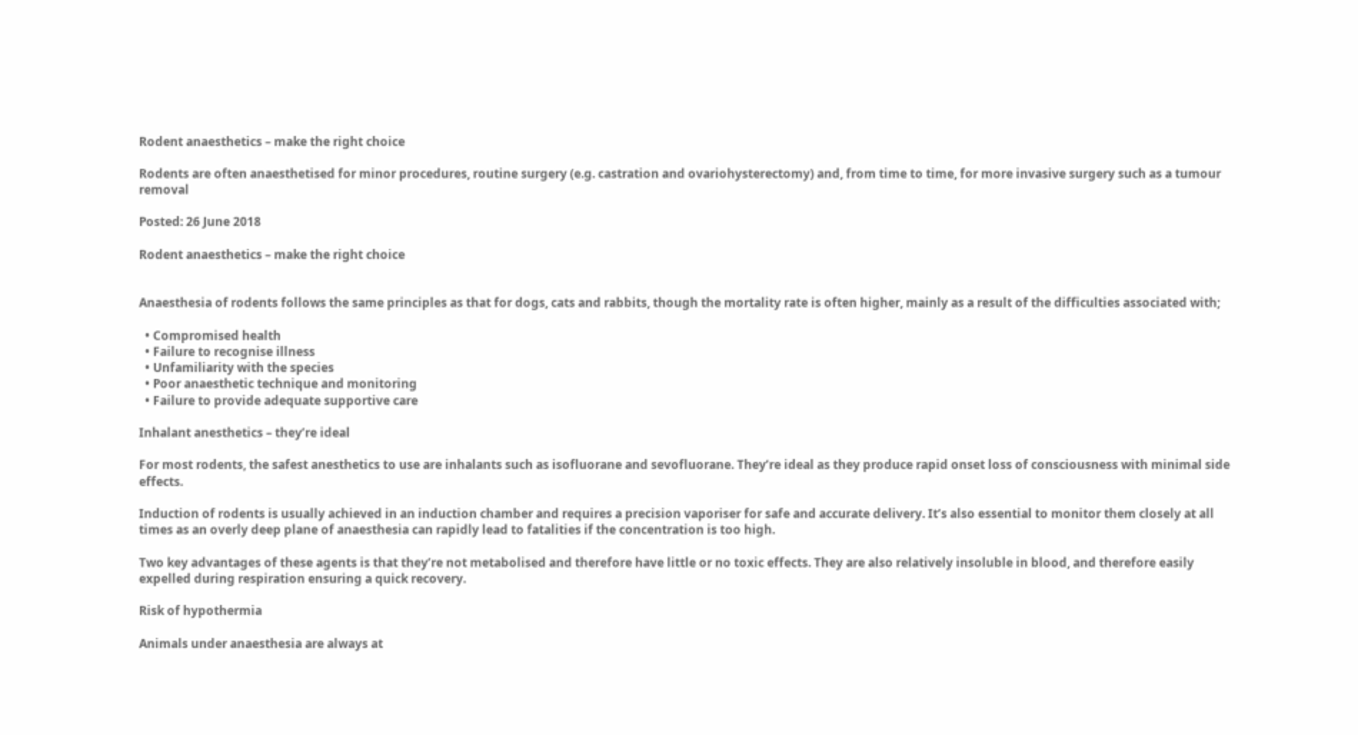Rodent anaesthetics – make the right choice

Rodents are often anaesthetised for minor procedures, routine surgery (e.g. castration and ovariohysterectomy) and, from time to time, for more invasive surgery such as a tumour removal

Posted: 26 June 2018

Rodent anaesthetics – make the right choice


Anaesthesia of rodents follows the same principles as that for dogs, cats and rabbits, though the mortality rate is often higher, mainly as a result of the difficulties associated with;

  • Compromised health
  • Failure to recognise illness
  • Unfamiliarity with the species
  • Poor anaesthetic technique and monitoring
  • Failure to provide adequate supportive care

Inhalant anesthetics – they’re ideal

For most rodents, the safest anesthetics to use are inhalants such as isofluorane and sevofluorane. They’re ideal as they produce rapid onset loss of consciousness with minimal side effects.

Induction of rodents is usually achieved in an induction chamber and requires a precision vaporiser for safe and accurate delivery. It’s also essential to monitor them closely at all times as an overly deep plane of anaesthesia can rapidly lead to fatalities if the concentration is too high.

Two key advantages of these agents is that they’re not metabolised and therefore have little or no toxic effects. They are also relatively insoluble in blood, and therefore easily expelled during respiration ensuring a quick recovery.

Risk of hypothermia

Animals under anaesthesia are always at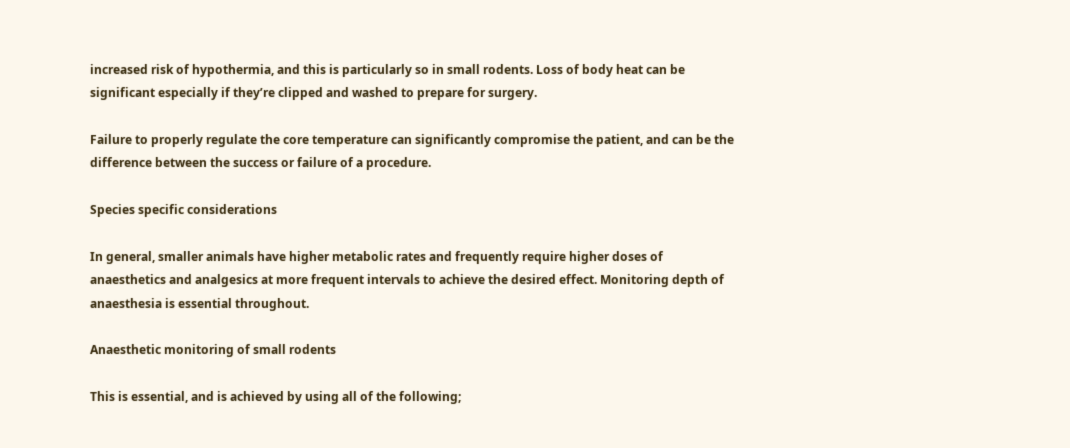increased risk of hypothermia, and this is particularly so in small rodents. Loss of body heat can be significant especially if they’re clipped and washed to prepare for surgery.

Failure to properly regulate the core temperature can significantly compromise the patient, and can be the difference between the success or failure of a procedure.

Species specific considerations

In general, smaller animals have higher metabolic rates and frequently require higher doses of anaesthetics and analgesics at more frequent intervals to achieve the desired effect. Monitoring depth of anaesthesia is essential throughout.

Anaesthetic monitoring of small rodents

This is essential, and is achieved by using all of the following;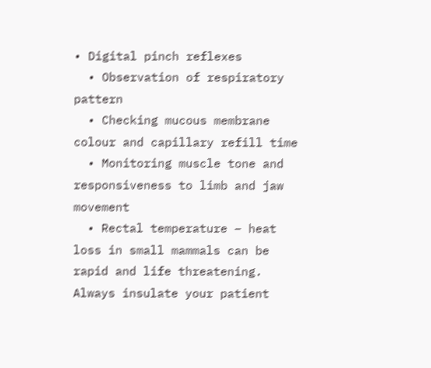• Digital pinch reflexes
  • Observation of respiratory pattern
  • Checking mucous membrane colour and capillary refill time
  • Monitoring muscle tone and responsiveness to limb and jaw movement
  • Rectal temperature – heat loss in small mammals can be rapid and life threatening. Always insulate your patient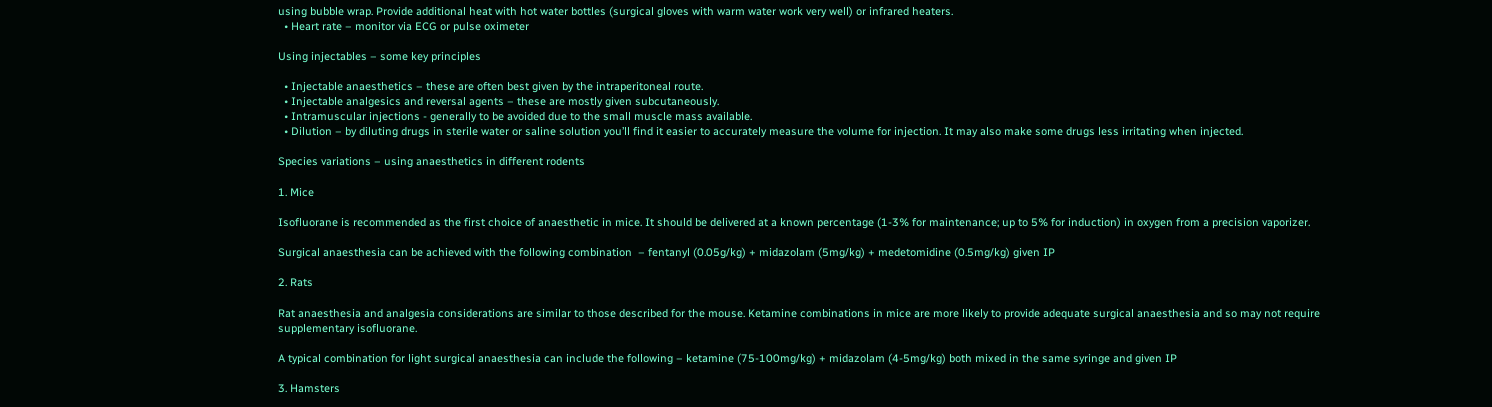using bubble wrap. Provide additional heat with hot water bottles (surgical gloves with warm water work very well) or infrared heaters.
  • Heart rate – monitor via ECG or pulse oximeter

Using injectables – some key principles

  • Injectable anaesthetics – these are often best given by the intraperitoneal route.
  • Injectable analgesics and reversal agents – these are mostly given subcutaneously.
  • Intramuscular injections - generally to be avoided due to the small muscle mass available.
  • Dilution – by diluting drugs in sterile water or saline solution you’ll find it easier to accurately measure the volume for injection. It may also make some drugs less irritating when injected.

Species variations – using anaesthetics in different rodents

1. Mice

Isofluorane is recommended as the first choice of anaesthetic in mice. It should be delivered at a known percentage (1-3% for maintenance; up to 5% for induction) in oxygen from a precision vaporizer.

Surgical anaesthesia can be achieved with the following combination  – fentanyl (0.05g/kg) + midazolam (5mg/kg) + medetomidine (0.5mg/kg) given IP

2. Rats

Rat anaesthesia and analgesia considerations are similar to those described for the mouse. Ketamine combinations in mice are more likely to provide adequate surgical anaesthesia and so may not require supplementary isofluorane.

A typical combination for light surgical anaesthesia can include the following – ketamine (75-100mg/kg) + midazolam (4-5mg/kg) both mixed in the same syringe and given IP

3. Hamsters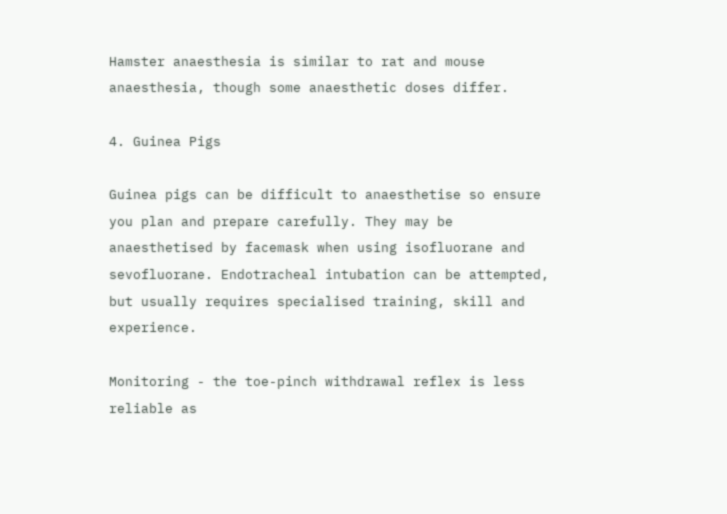Hamster anaesthesia is similar to rat and mouse anaesthesia, though some anaesthetic doses differ.

4. Guinea Pigs

Guinea pigs can be difficult to anaesthetise so ensure you plan and prepare carefully. They may be anaesthetised by facemask when using isofluorane and sevofluorane. Endotracheal intubation can be attempted, but usually requires specialised training, skill and experience.

Monitoring - the toe-pinch withdrawal reflex is less reliable as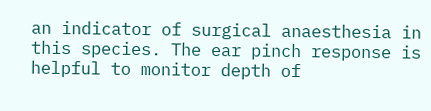an indicator of surgical anaesthesia in this species. The ear pinch response is helpful to monitor depth of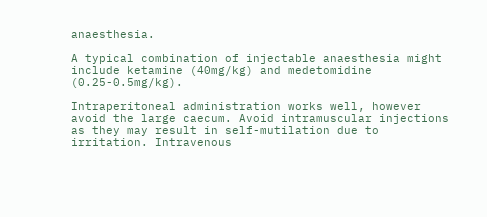anaesthesia.

A typical combination of injectable anaesthesia might include ketamine (40mg/kg) and medetomidine (0.25-0.5mg/kg).

Intraperitoneal administration works well, however avoid the large caecum. Avoid intramuscular injections as they may result in self-mutilation due to irritation. Intravenous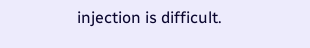injection is difficult.